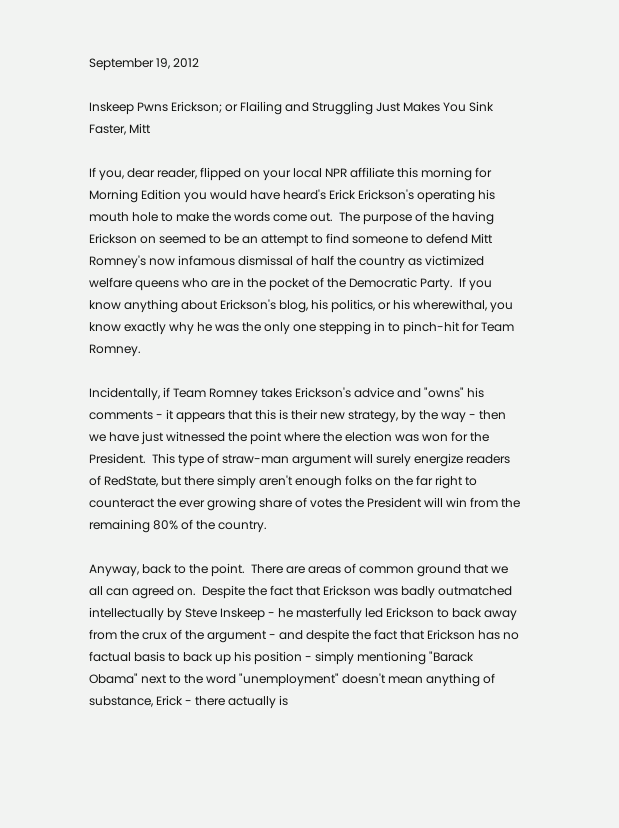September 19, 2012

Inskeep Pwns Erickson; or Flailing and Struggling Just Makes You Sink Faster, Mitt

If you, dear reader, flipped on your local NPR affiliate this morning for Morning Edition you would have heard's Erick Erickson's operating his mouth hole to make the words come out.  The purpose of the having Erickson on seemed to be an attempt to find someone to defend Mitt Romney's now infamous dismissal of half the country as victimized welfare queens who are in the pocket of the Democratic Party.  If you know anything about Erickson's blog, his politics, or his wherewithal, you know exactly why he was the only one stepping in to pinch-hit for Team Romney.

Incidentally, if Team Romney takes Erickson's advice and "owns" his comments - it appears that this is their new strategy, by the way - then we have just witnessed the point where the election was won for the President.  This type of straw-man argument will surely energize readers of RedState, but there simply aren't enough folks on the far right to counteract the ever growing share of votes the President will win from the remaining 80% of the country.

Anyway, back to the point.  There are areas of common ground that we all can agreed on.  Despite the fact that Erickson was badly outmatched intellectually by Steve Inskeep - he masterfully led Erickson to back away from the crux of the argument - and despite the fact that Erickson has no factual basis to back up his position - simply mentioning "Barack Obama" next to the word "unemployment" doesn't mean anything of substance, Erick - there actually is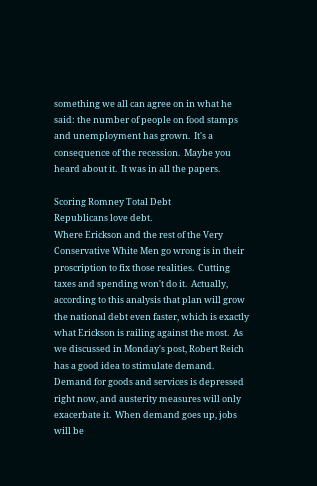something we all can agree on in what he said: the number of people on food stamps and unemployment has grown.  It's a consequence of the recession.  Maybe you heard about it.  It was in all the papers.

Scoring Romney Total Debt
Republicans love debt.
Where Erickson and the rest of the Very Conservative White Men go wrong is in their proscription to fix those realities.  Cutting taxes and spending won't do it.  Actually, according to this analysis that plan will grow the national debt even faster, which is exactly what Erickson is railing against the most.  As we discussed in Monday's post, Robert Reich has a good idea to stimulate demand.  Demand for goods and services is depressed right now, and austerity measures will only exacerbate it.  When demand goes up, jobs will be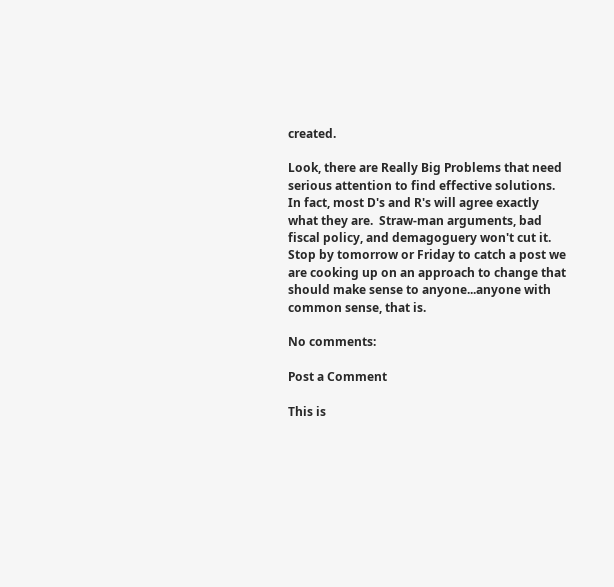created.

Look, there are Really Big Problems that need serious attention to find effective solutions.  In fact, most D's and R's will agree exactly what they are.  Straw-man arguments, bad fiscal policy, and demagoguery won't cut it.  Stop by tomorrow or Friday to catch a post we are cooking up on an approach to change that should make sense to anyone...anyone with common sense, that is.

No comments:

Post a Comment

This is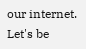our internet. Let's be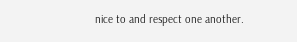nice to and respect one another.